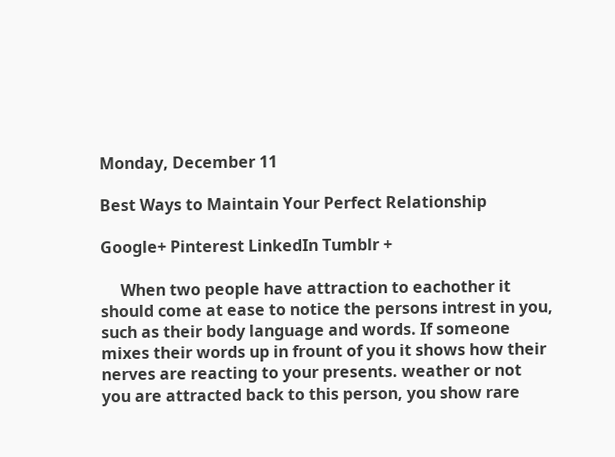Monday, December 11

Best Ways to Maintain Your Perfect Relationship

Google+ Pinterest LinkedIn Tumblr +

     When two people have attraction to eachother it should come at ease to notice the persons intrest in you, such as their body language and words. If someone mixes their words up in frount of you it shows how their nerves are reacting to your presents. weather or not you are attracted back to this person, you show rare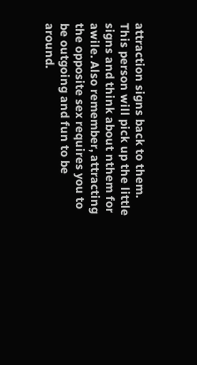attraction signs back to them. This person will pick up the little signs and think about nthem for awile. Also remember, attracting the opposite sex requires you to be outgoing and fun to be around.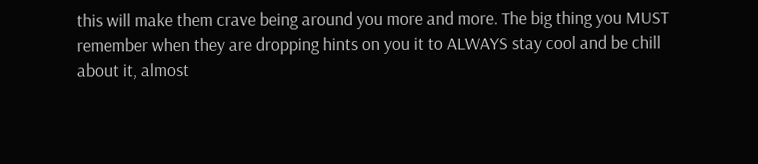this will make them crave being around you more and more. The big thing you MUST remember when they are dropping hints on you it to ALWAYS stay cool and be chill about it, almost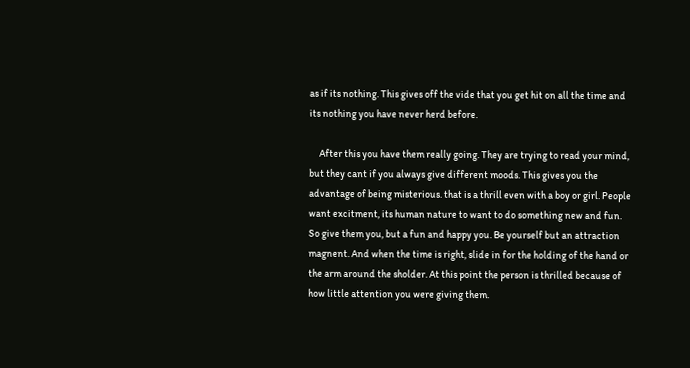as if its nothing. This gives off the vide that you get hit on all the time and its nothing you have never herd before.

     After this you have them really going. They are trying to read your mind, but they cant if you always give different moods. This gives you the advantage of being misterious. that is a thrill even with a boy or girl. People want excitment, its human nature to want to do something new and fun. So give them you, but a fun and happy you. Be yourself but an attraction magnent. And when the time is right, slide in for the holding of the hand or the arm around the sholder. At this point the person is thrilled because of how little attention you were giving them.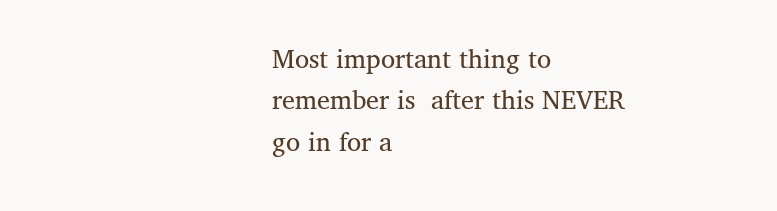Most important thing to remember is  after this NEVER go in for a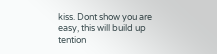kiss. Dont show you are easy, this will build up tention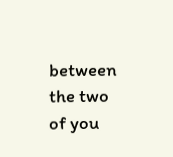between the two of you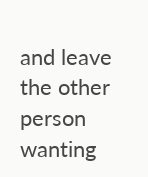and leave the other person wanting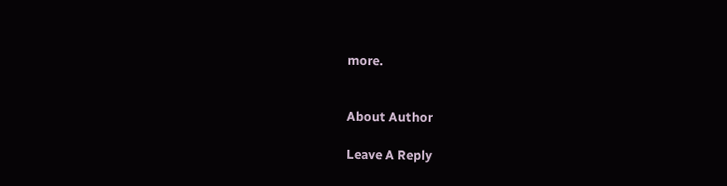more.


About Author

Leave A Reply